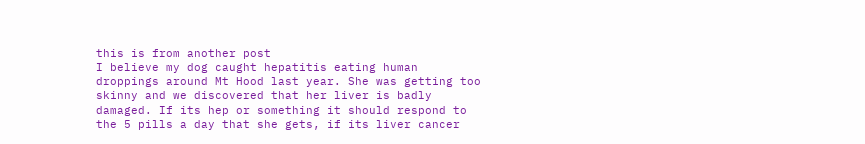this is from another post
I believe my dog caught hepatitis eating human droppings around Mt Hood last year. She was getting too skinny and we discovered that her liver is badly damaged. If its hep or something it should respond to the 5 pills a day that she gets, if its liver cancer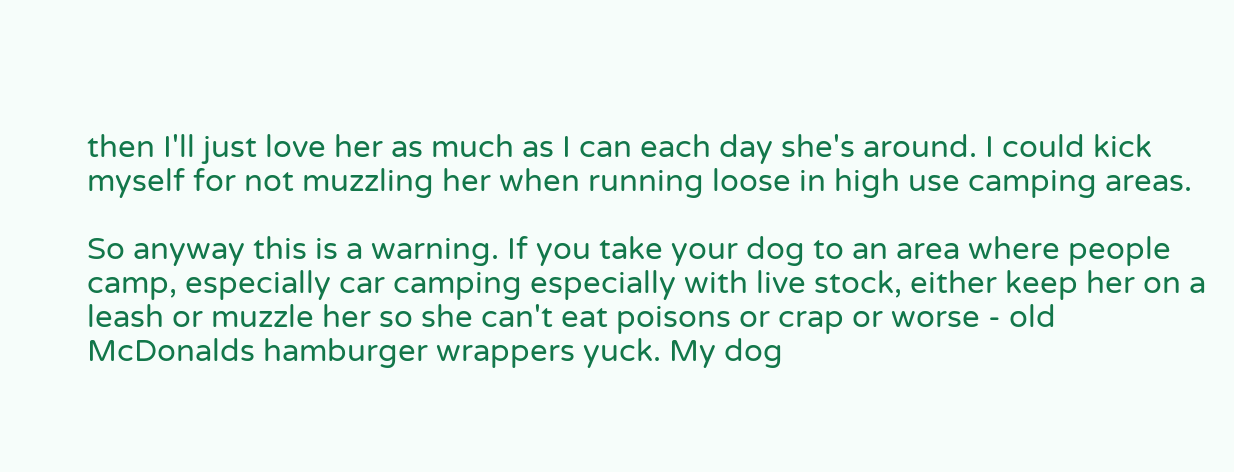then I'll just love her as much as I can each day she's around. I could kick myself for not muzzling her when running loose in high use camping areas.

So anyway this is a warning. If you take your dog to an area where people camp, especially car camping especially with live stock, either keep her on a leash or muzzle her so she can't eat poisons or crap or worse - old McDonalds hamburger wrappers yuck. My dog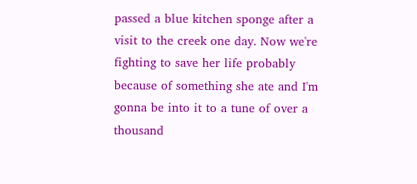passed a blue kitchen sponge after a visit to the creek one day. Now we're fighting to save her life probably because of something she ate and I'm gonna be into it to a tune of over a thousand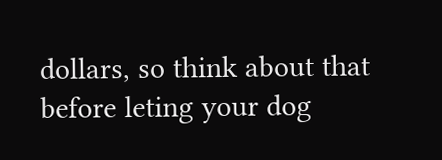dollars, so think about that before leting your dog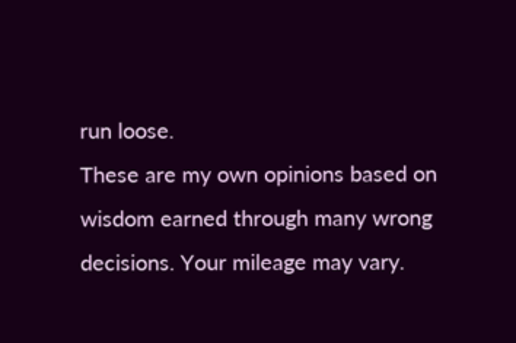run loose.
These are my own opinions based on wisdom earned through many wrong decisions. Your mileage may vary.